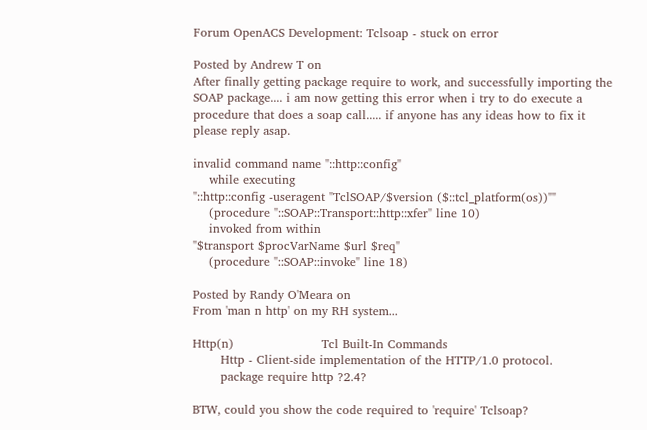Forum OpenACS Development: Tclsoap - stuck on error

Posted by Andrew T on
After finally getting package require to work, and successfully importing the SOAP package.... i am now getting this error when i try to do execute a procedure that does a soap call..... if anyone has any ideas how to fix it please reply asap.

invalid command name "::http::config"
    while executing
"::http::config -useragent "TclSOAP/$version ($::tcl_platform(os))""
    (procedure "::SOAP::Transport::http::xfer" line 10)
    invoked from within
"$transport $procVarName $url $req"
    (procedure "::SOAP::invoke" line 18)

Posted by Randy O'Meara on
From 'man n http' on my RH system...

Http(n)                      Tcl Built-In Commands
       Http - Client-side implementation of the HTTP/1.0 protocol.
       package require http ?2.4?

BTW, could you show the code required to 'require' Tclsoap?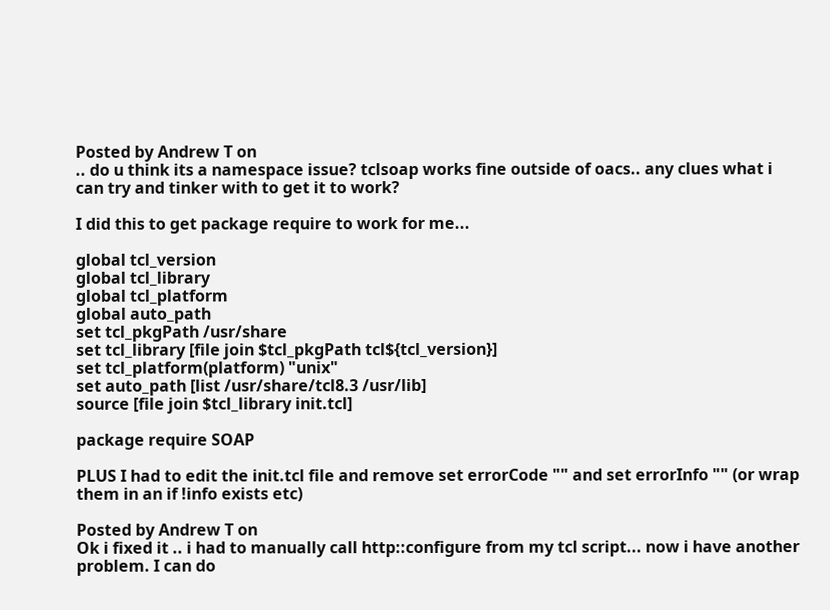Posted by Andrew T on
.. do u think its a namespace issue? tclsoap works fine outside of oacs.. any clues what i can try and tinker with to get it to work?

I did this to get package require to work for me...

global tcl_version
global tcl_library
global tcl_platform
global auto_path
set tcl_pkgPath /usr/share
set tcl_library [file join $tcl_pkgPath tcl${tcl_version}]
set tcl_platform(platform) "unix"
set auto_path [list /usr/share/tcl8.3 /usr/lib]
source [file join $tcl_library init.tcl]

package require SOAP

PLUS I had to edit the init.tcl file and remove set errorCode "" and set errorInfo "" (or wrap them in an if !info exists etc)

Posted by Andrew T on
Ok i fixed it .. i had to manually call http::configure from my tcl script... now i have another problem. I can do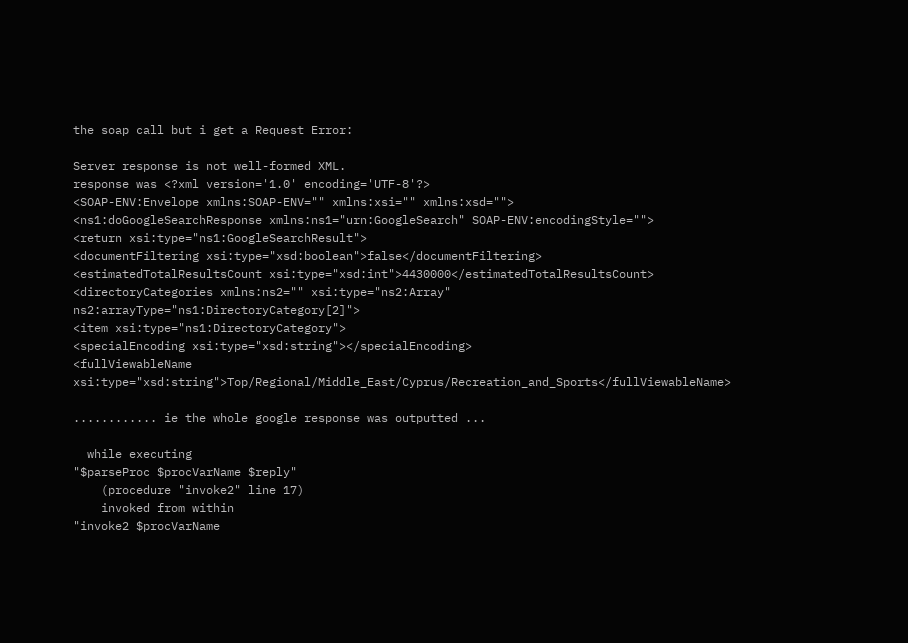the soap call but i get a Request Error:

Server response is not well-formed XML.
response was <?xml version='1.0' encoding='UTF-8'?>
<SOAP-ENV:Envelope xmlns:SOAP-ENV="" xmlns:xsi="" xmlns:xsd="">
<ns1:doGoogleSearchResponse xmlns:ns1="urn:GoogleSearch" SOAP-ENV:encodingStyle="">
<return xsi:type="ns1:GoogleSearchResult">
<documentFiltering xsi:type="xsd:boolean">false</documentFiltering>
<estimatedTotalResultsCount xsi:type="xsd:int">4430000</estimatedTotalResultsCount>
<directoryCategories xmlns:ns2="" xsi:type="ns2:Array" ns2:arrayType="ns1:DirectoryCategory[2]">
<item xsi:type="ns1:DirectoryCategory">
<specialEncoding xsi:type="xsd:string"></specialEncoding>
<fullViewableName xsi:type="xsd:string">Top/Regional/Middle_East/Cyprus/Recreation_and_Sports</fullViewableName>

............ ie the whole google response was outputted ...

  while executing
"$parseProc $procVarName $reply"
    (procedure "invoke2" line 17)
    invoked from within
"invoke2 $procVarName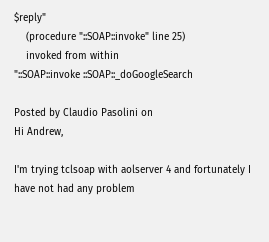$reply"
    (procedure "::SOAP::invoke" line 25)
    invoked from within
"::SOAP::invoke ::SOAP::_doGoogleSearch

Posted by Claudio Pasolini on
Hi Andrew,

I'm trying tclsoap with aolserver 4 and fortunately I have not had any problem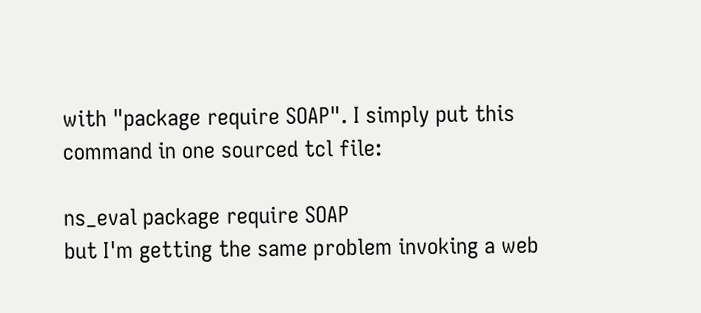with "package require SOAP". I simply put this command in one sourced tcl file:

ns_eval package require SOAP
but I'm getting the same problem invoking a web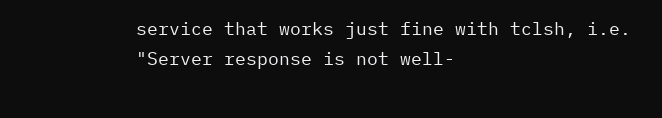service that works just fine with tclsh, i.e. "Server response is not well-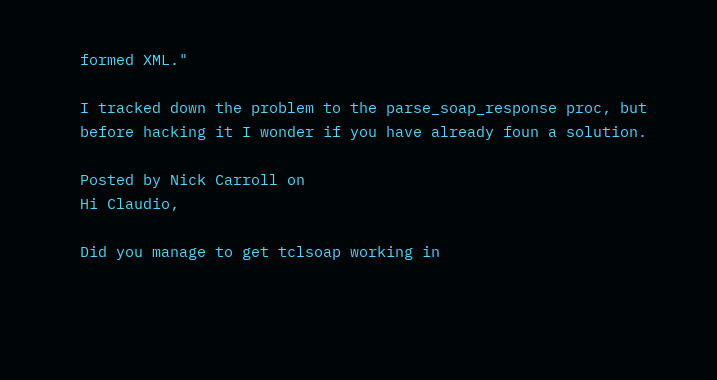formed XML."

I tracked down the problem to the parse_soap_response proc, but before hacking it I wonder if you have already foun a solution.

Posted by Nick Carroll on
Hi Claudio,

Did you manage to get tclsoap working in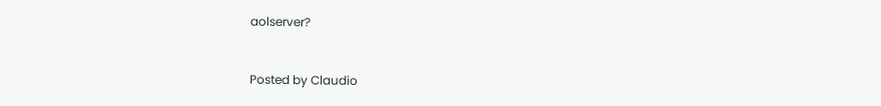aolserver?


Posted by Claudio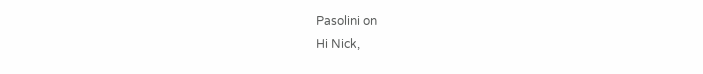Pasolini on
Hi Nick,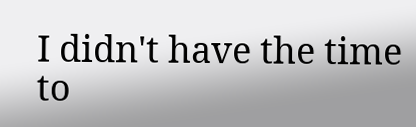I didn't have the time to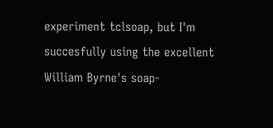experiment tclsoap, but I'm succesfully using the excellent William Byrne's soap-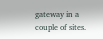gateway in a couple of sites.